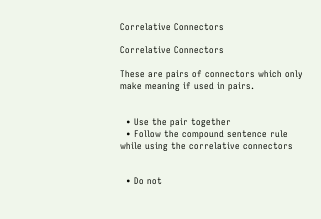Correlative Connectors

Correlative Connectors

These are pairs of connectors which only make meaning if used in pairs.


  • Use the pair together
  • Follow the compound sentence rule while using the correlative connectors


  • Do not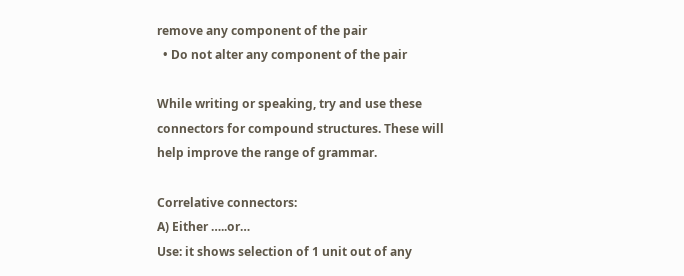remove any component of the pair
  • Do not alter any component of the pair

While writing or speaking, try and use these connectors for compound structures. These will help improve the range of grammar.

Correlative connectors:
A) Either …..or…
Use: it shows selection of 1 unit out of any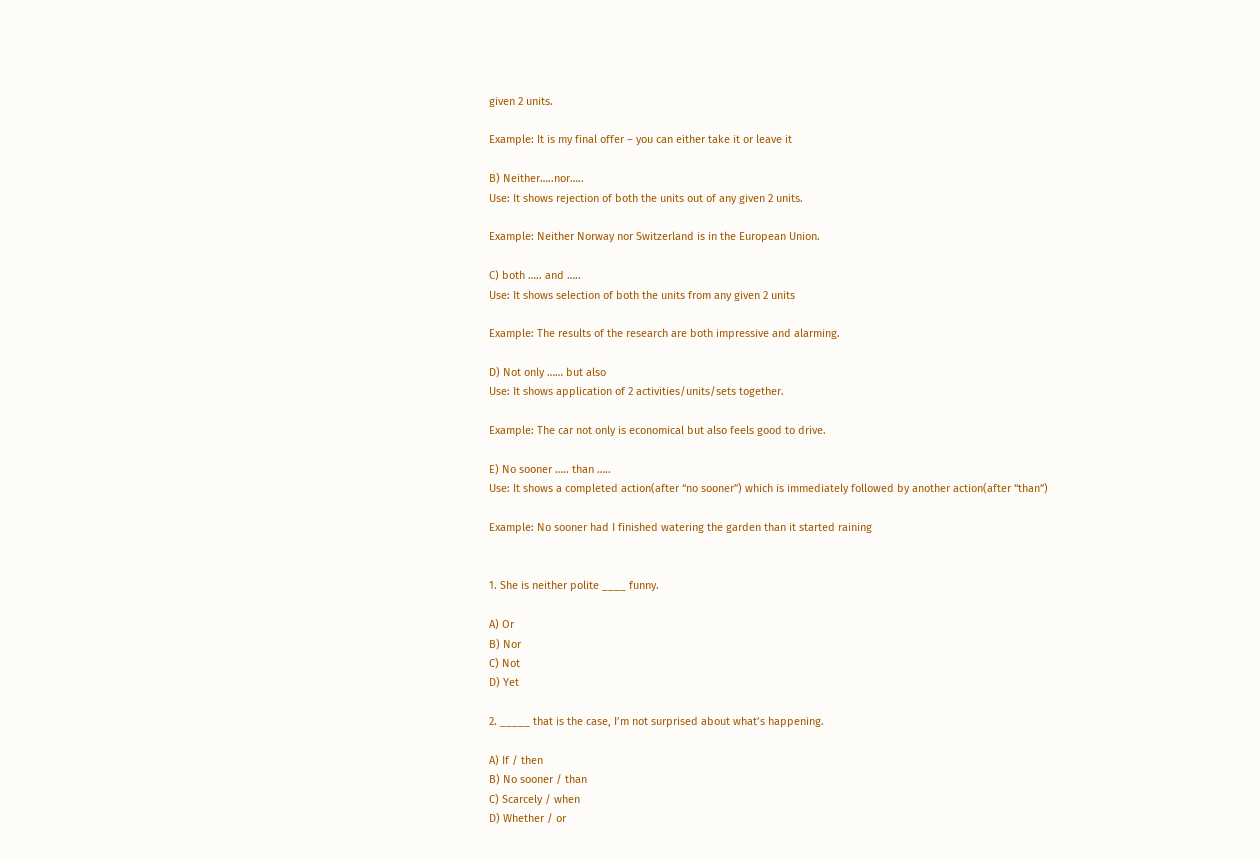given 2 units.

Example: It is my final offer – you can either take it or leave it

B) Neither…..nor…..
Use: It shows rejection of both the units out of any given 2 units.

Example: Neither Norway nor Switzerland is in the European Union.

C) both ….. and …..
Use: It shows selection of both the units from any given 2 units

Example: The results of the research are both impressive and alarming.

D) Not only …… but also
Use: It shows application of 2 activities/units/sets together.

Example: The car not only is economical but also feels good to drive.

E) No sooner ….. than …..
Use: It shows a completed action(after “no sooner”) which is immediately followed by another action(after “than”)

Example: No sooner had I finished watering the garden than it started raining


1. She is neither polite ____ funny.

A) Or
B) Nor
C) Not
D) Yet

2. _____ that is the case, I’m not surprised about what’s happening.

A) If / then
B) No sooner / than
C) Scarcely / when
D) Whether / or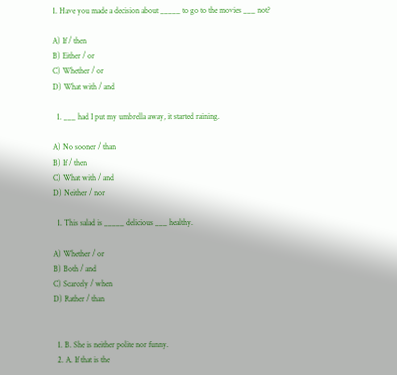1. Have you made a decision about _____ to go to the movies ___ not?

A) If / then
B) Either / or
C) Whether / or
D) What with / and

  1. ___ had I put my umbrella away, it started raining.

A) No sooner / than
B) If / then
C) What with / and
D) Neither / nor

  1. This salad is _____ delicious ___ healthy.

A) Whether / or
B) Both / and
C) Scarcely / when
D) Rather / than


  1. B. She is neither polite nor funny.
  2. A. If that is the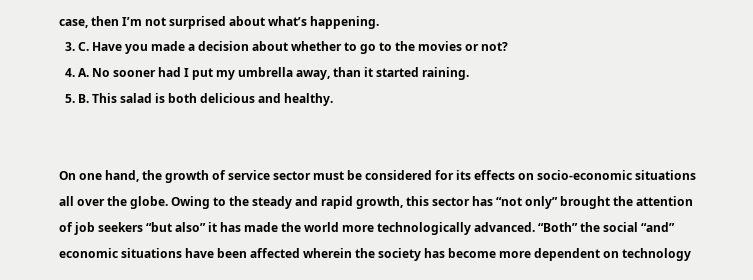case, then I’m not surprised about what’s happening.
  3. C. Have you made a decision about whether to go to the movies or not?
  4. A. No sooner had I put my umbrella away, than it started raining.
  5. B. This salad is both delicious and healthy.


On one hand, the growth of service sector must be considered for its effects on socio-economic situations all over the globe. Owing to the steady and rapid growth, this sector has “not only” brought the attention of job seekers “but also” it has made the world more technologically advanced. “Both” the social “and” economic situations have been affected wherein the society has become more dependent on technology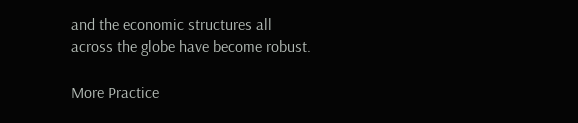and the economic structures all across the globe have become robust.

More Practice